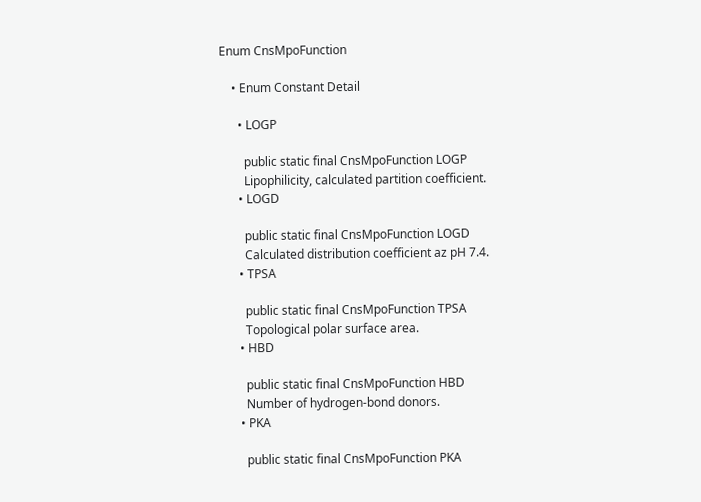Enum CnsMpoFunction

    • Enum Constant Detail

      • LOGP

        public static final CnsMpoFunction LOGP
        Lipophilicity, calculated partition coefficient.
      • LOGD

        public static final CnsMpoFunction LOGD
        Calculated distribution coefficient az pH 7.4.
      • TPSA

        public static final CnsMpoFunction TPSA
        Topological polar surface area.
      • HBD

        public static final CnsMpoFunction HBD
        Number of hydrogen-bond donors.
      • PKA

        public static final CnsMpoFunction PKA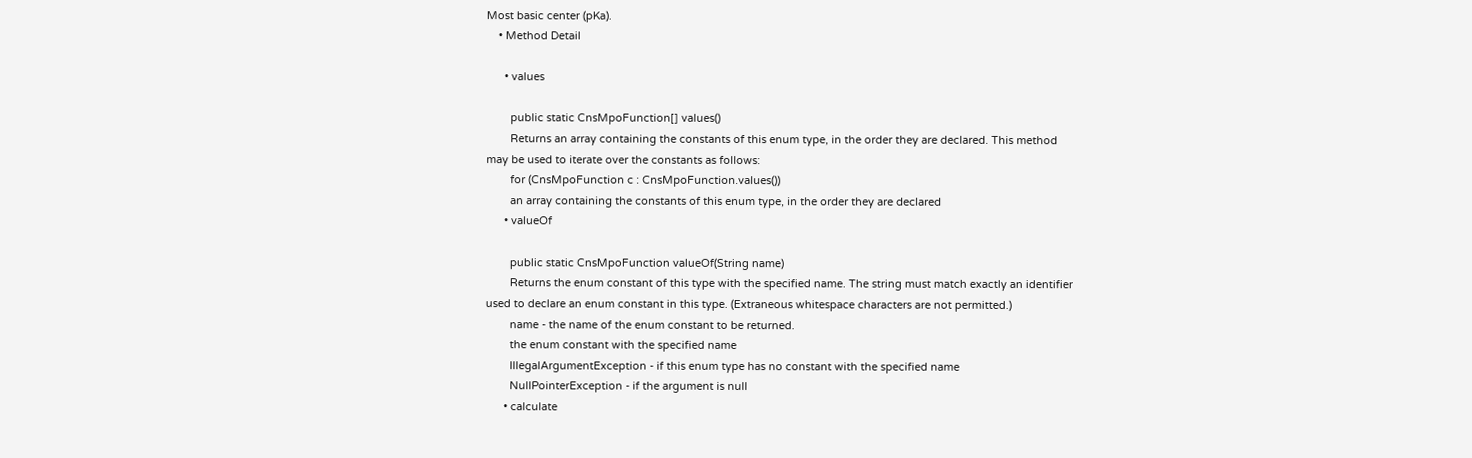Most basic center (pKa).
    • Method Detail

      • values

        public static CnsMpoFunction[] values()
        Returns an array containing the constants of this enum type, in the order they are declared. This method may be used to iterate over the constants as follows:
        for (CnsMpoFunction c : CnsMpoFunction.values())
        an array containing the constants of this enum type, in the order they are declared
      • valueOf

        public static CnsMpoFunction valueOf(String name)
        Returns the enum constant of this type with the specified name. The string must match exactly an identifier used to declare an enum constant in this type. (Extraneous whitespace characters are not permitted.)
        name - the name of the enum constant to be returned.
        the enum constant with the specified name
        IllegalArgumentException - if this enum type has no constant with the specified name
        NullPointerException - if the argument is null
      • calculate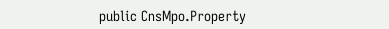public CnsMpo.Property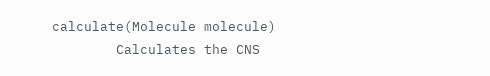calculate(Molecule molecule)
        Calculates the CNS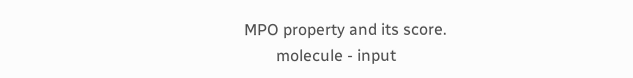MPO property and its score.
        molecule - input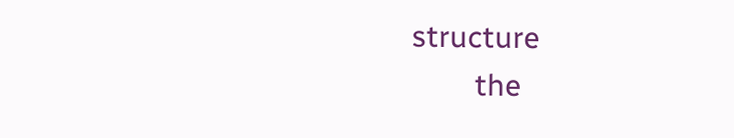structure
        the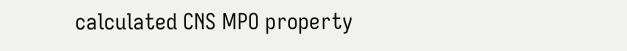calculated CNS MPO property